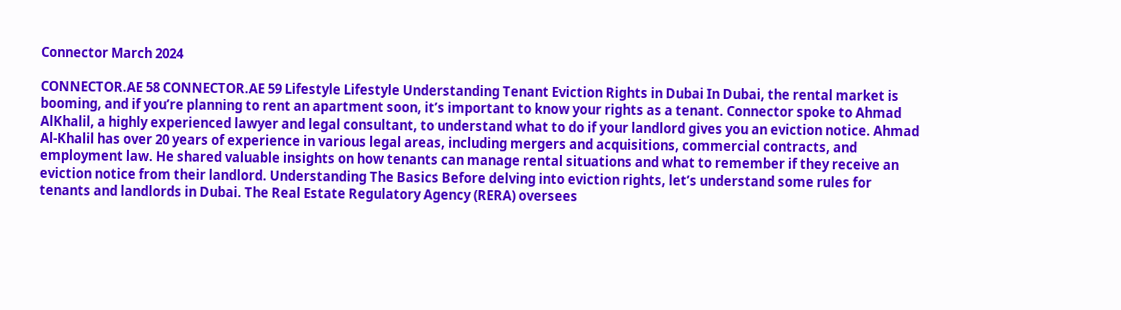Connector March 2024

CONNECTOR.AE 58 CONNECTOR.AE 59 Lifestyle Lifestyle Understanding Tenant Eviction Rights in Dubai In Dubai, the rental market is booming, and if you’re planning to rent an apartment soon, it’s important to know your rights as a tenant. Connector spoke to Ahmad AlKhalil, a highly experienced lawyer and legal consultant, to understand what to do if your landlord gives you an eviction notice. Ahmad Al-Khalil has over 20 years of experience in various legal areas, including mergers and acquisitions, commercial contracts, and employment law. He shared valuable insights on how tenants can manage rental situations and what to remember if they receive an eviction notice from their landlord. Understanding The Basics Before delving into eviction rights, let’s understand some rules for tenants and landlords in Dubai. The Real Estate Regulatory Agency (RERA) oversees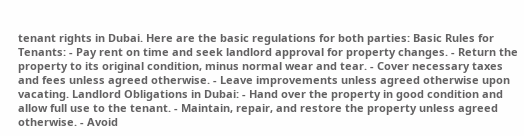tenant rights in Dubai. Here are the basic regulations for both parties: Basic Rules for Tenants: - Pay rent on time and seek landlord approval for property changes. - Return the property to its original condition, minus normal wear and tear. - Cover necessary taxes and fees unless agreed otherwise. - Leave improvements unless agreed otherwise upon vacating. Landlord Obligations in Dubai: - Hand over the property in good condition and allow full use to the tenant. - Maintain, repair, and restore the property unless agreed otherwise. - Avoid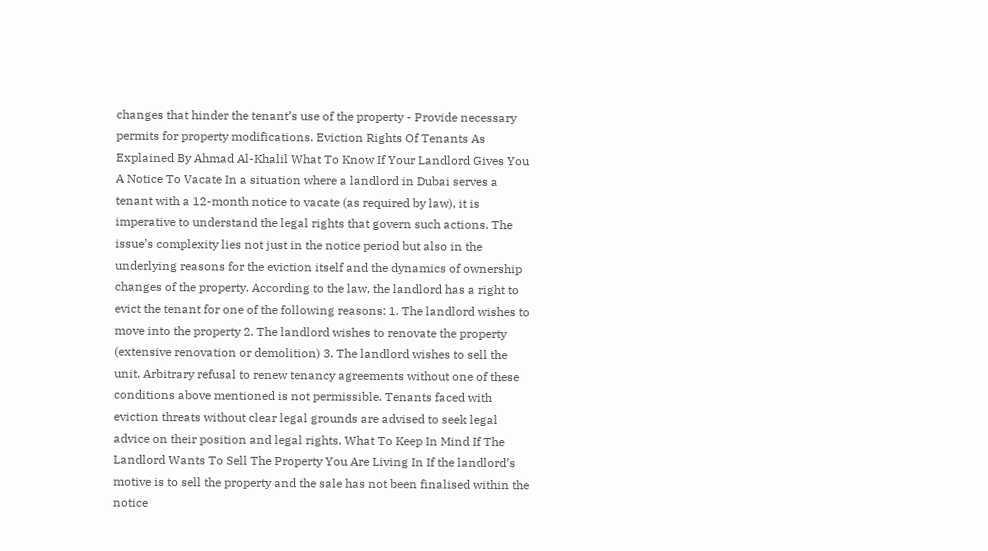changes that hinder the tenant’s use of the property - Provide necessary permits for property modifications. Eviction Rights Of Tenants As Explained By Ahmad Al-Khalil What To Know If Your Landlord Gives You A Notice To Vacate In a situation where a landlord in Dubai serves a tenant with a 12-month notice to vacate (as required by law), it is imperative to understand the legal rights that govern such actions. The issue’s complexity lies not just in the notice period but also in the underlying reasons for the eviction itself and the dynamics of ownership changes of the property. According to the law, the landlord has a right to evict the tenant for one of the following reasons: 1. The landlord wishes to move into the property 2. The landlord wishes to renovate the property (extensive renovation or demolition) 3. The landlord wishes to sell the unit. Arbitrary refusal to renew tenancy agreements without one of these conditions above mentioned is not permissible. Tenants faced with eviction threats without clear legal grounds are advised to seek legal advice on their position and legal rights. What To Keep In Mind If The Landlord Wants To Sell The Property You Are Living In If the landlord’s motive is to sell the property and the sale has not been finalised within the notice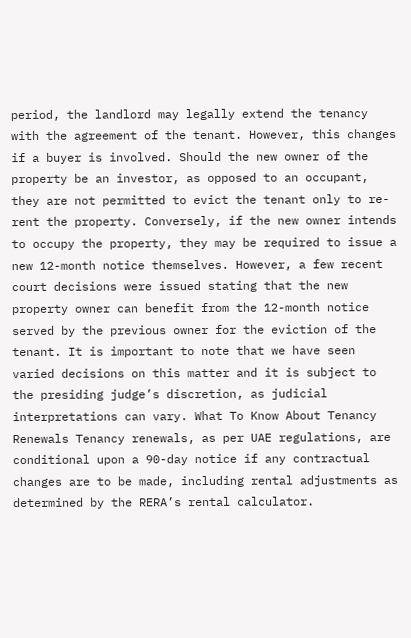period, the landlord may legally extend the tenancy with the agreement of the tenant. However, this changes if a buyer is involved. Should the new owner of the property be an investor, as opposed to an occupant, they are not permitted to evict the tenant only to re-rent the property. Conversely, if the new owner intends to occupy the property, they may be required to issue a new 12-month notice themselves. However, a few recent court decisions were issued stating that the new property owner can benefit from the 12-month notice served by the previous owner for the eviction of the tenant. It is important to note that we have seen varied decisions on this matter and it is subject to the presiding judge’s discretion, as judicial interpretations can vary. What To Know About Tenancy Renewals Tenancy renewals, as per UAE regulations, are conditional upon a 90-day notice if any contractual changes are to be made, including rental adjustments as determined by the RERA’s rental calculator.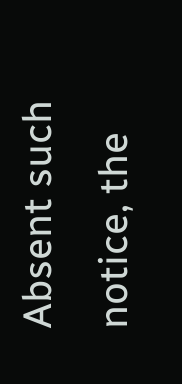Absent such notice, the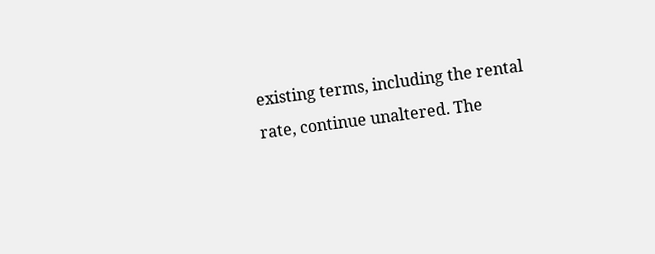existing terms, including the rental rate, continue unaltered. The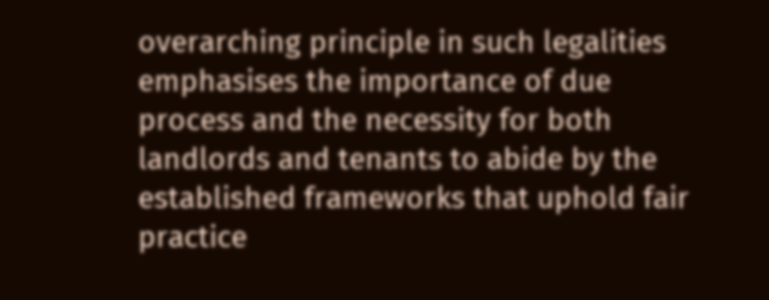overarching principle in such legalities emphasises the importance of due process and the necessity for both landlords and tenants to abide by the established frameworks that uphold fair practice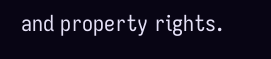and property rights.